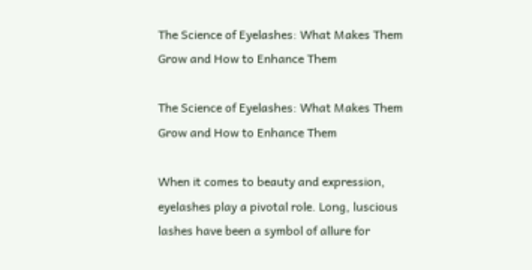The Science of Eyelashes: What Makes Them  Grow and How to Enhance Them

The Science of Eyelashes: What Makes Them Grow and How to Enhance Them

When it comes to beauty and expression, eyelashes play a pivotal role. Long, luscious lashes have been a symbol of allure for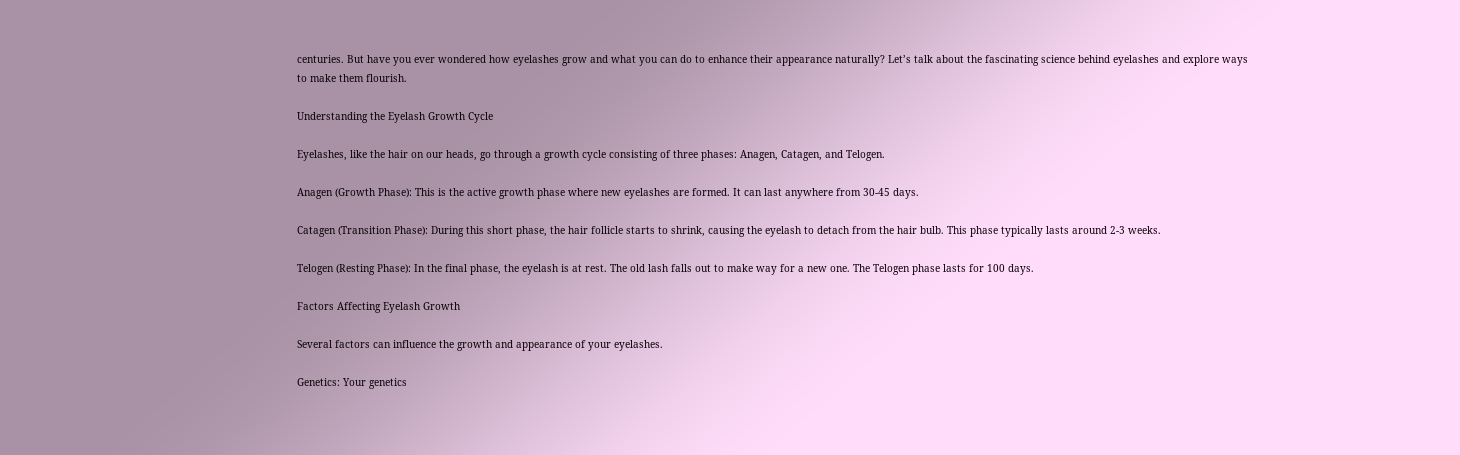centuries. But have you ever wondered how eyelashes grow and what you can do to enhance their appearance naturally? Let’s talk about the fascinating science behind eyelashes and explore ways to make them flourish.

Understanding the Eyelash Growth Cycle

Eyelashes, like the hair on our heads, go through a growth cycle consisting of three phases: Anagen, Catagen, and Telogen.

Anagen (Growth Phase): This is the active growth phase where new eyelashes are formed. It can last anywhere from 30-45 days.

Catagen (Transition Phase): During this short phase, the hair follicle starts to shrink, causing the eyelash to detach from the hair bulb. This phase typically lasts around 2-3 weeks.

Telogen (Resting Phase): In the final phase, the eyelash is at rest. The old lash falls out to make way for a new one. The Telogen phase lasts for 100 days.

Factors Affecting Eyelash Growth

Several factors can influence the growth and appearance of your eyelashes.

Genetics: Your genetics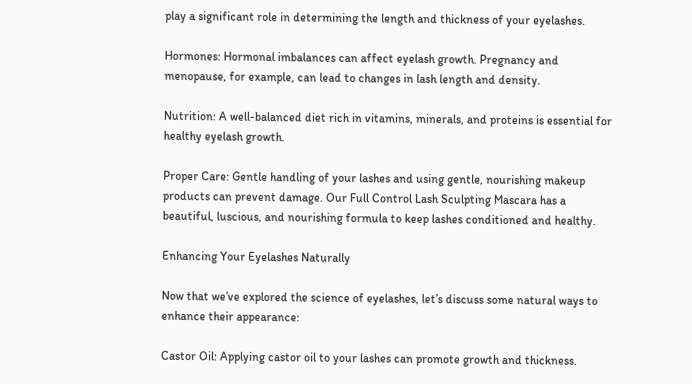play a significant role in determining the length and thickness of your eyelashes.

Hormones: Hormonal imbalances can affect eyelash growth. Pregnancy and menopause, for example, can lead to changes in lash length and density.

Nutrition: A well-balanced diet rich in vitamins, minerals, and proteins is essential for healthy eyelash growth.

Proper Care: Gentle handling of your lashes and using gentle, nourishing makeup products can prevent damage. Our Full Control Lash Sculpting Mascara has a beautiful, luscious, and nourishing formula to keep lashes conditioned and healthy.

Enhancing Your Eyelashes Naturally

Now that we’ve explored the science of eyelashes, let’s discuss some natural ways to enhance their appearance:

Castor Oil: Applying castor oil to your lashes can promote growth and thickness.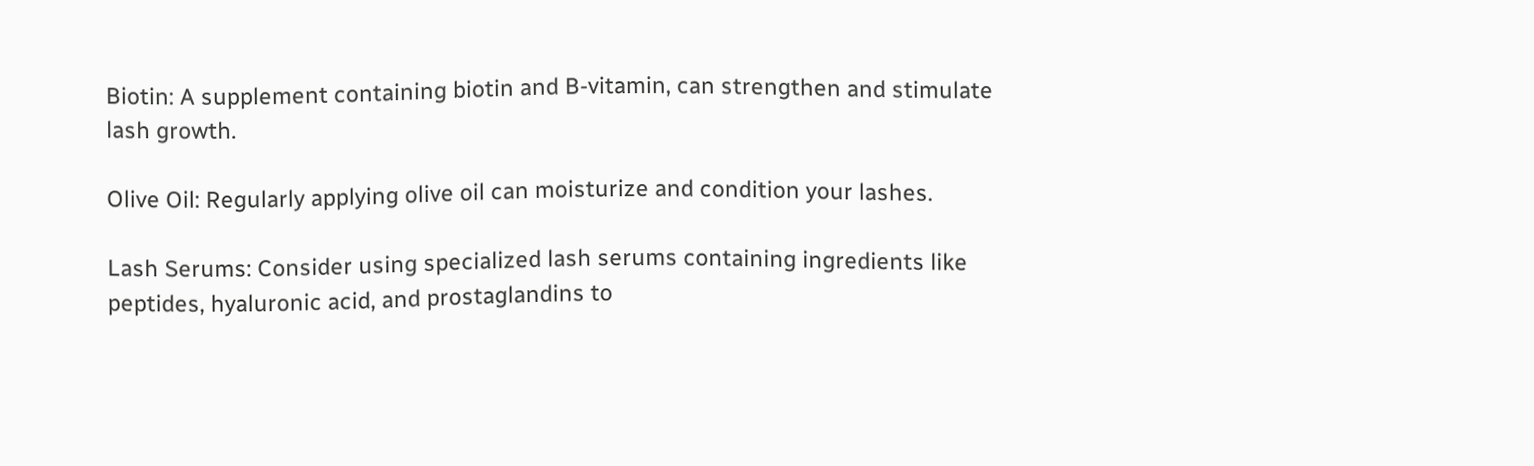Biotin: A supplement containing biotin and B-vitamin, can strengthen and stimulate lash growth.

Olive Oil: Regularly applying olive oil can moisturize and condition your lashes.

Lash Serums: Consider using specialized lash serums containing ingredients like peptides, hyaluronic acid, and prostaglandins to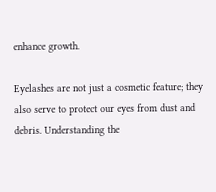enhance growth.

Eyelashes are not just a cosmetic feature; they also serve to protect our eyes from dust and debris. Understanding the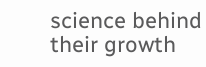science behind their growth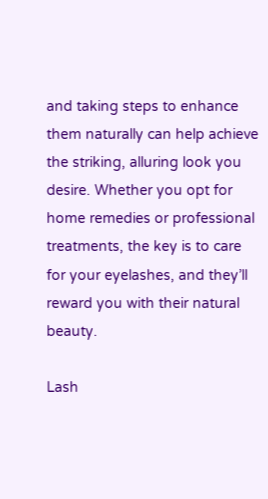and taking steps to enhance them naturally can help achieve the striking, alluring look you desire. Whether you opt for home remedies or professional treatments, the key is to care for your eyelashes, and they’ll reward you with their natural beauty.

Lash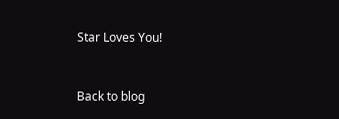Star Loves You!


Back to blog